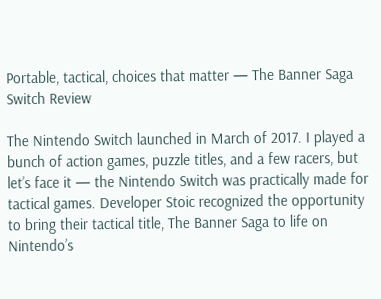Portable, tactical, choices that matter — The Banner Saga Switch Review

The Nintendo Switch launched in March of 2017. I played a bunch of action games, puzzle titles, and a few racers, but let’s face it — the Nintendo Switch was practically made for tactical games. Developer Stoic recognized the opportunity to bring their tactical title, The Banner Saga to life on Nintendo’s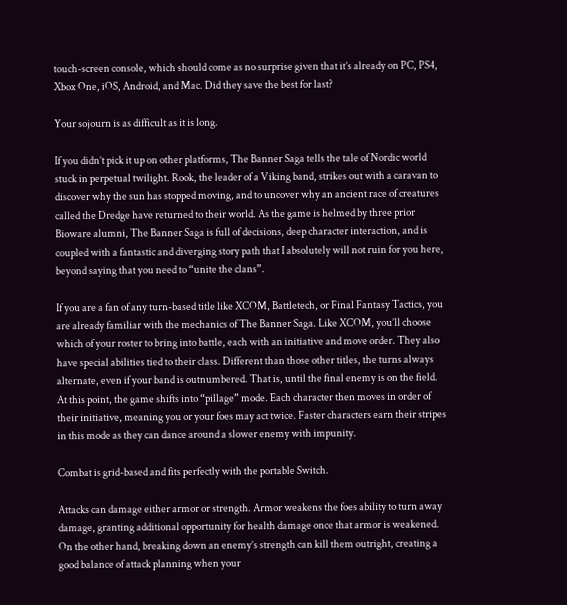touch-screen console, which should come as no surprise given that it’s already on PC, PS4, Xbox One, iOS, Android, and Mac. Did they save the best for last?

Your sojourn is as difficult as it is long.

If you didn’t pick it up on other platforms, The Banner Saga tells the tale of Nordic world stuck in perpetual twilight. Rook, the leader of a Viking band, strikes out with a caravan to discover why the sun has stopped moving, and to uncover why an ancient race of creatures called the Dredge have returned to their world. As the game is helmed by three prior Bioware alumni, The Banner Saga is full of decisions, deep character interaction, and is coupled with a fantastic and diverging story path that I absolutely will not ruin for you here, beyond saying that you need to “unite the clans”.

If you are a fan of any turn-based title like XCOM, Battletech, or Final Fantasy Tactics, you are already familiar with the mechanics of The Banner Saga. Like XCOM, you’ll choose which of your roster to bring into battle, each with an initiative and move order. They also have special abilities tied to their class. Different than those other titles, the turns always alternate, even if your band is outnumbered. That is, until the final enemy is on the field. At this point, the game shifts into “pillage” mode. Each character then moves in order of their initiative, meaning you or your foes may act twice. Faster characters earn their stripes in this mode as they can dance around a slower enemy with impunity.

Combat is grid-based and fits perfectly with the portable Switch.

Attacks can damage either armor or strength. Armor weakens the foes ability to turn away damage, granting additional opportunity for health damage once that armor is weakened. On the other hand, breaking down an enemy’s strength can kill them outright, creating a good balance of attack planning when your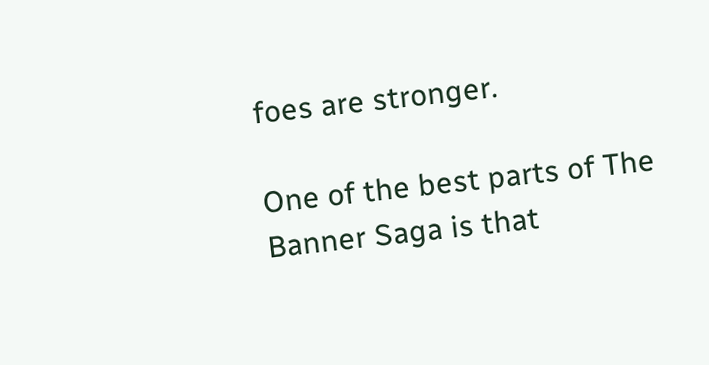foes are stronger.

One of the best parts of The Banner Saga is that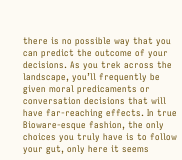there is no possible way that you can predict the outcome of your decisions. As you trek across the landscape, you’ll frequently be given moral predicaments or conversation decisions that will have far-reaching effects. In true Bioware-esque fashion, the only choices you truly have is to follow your gut, only here it seems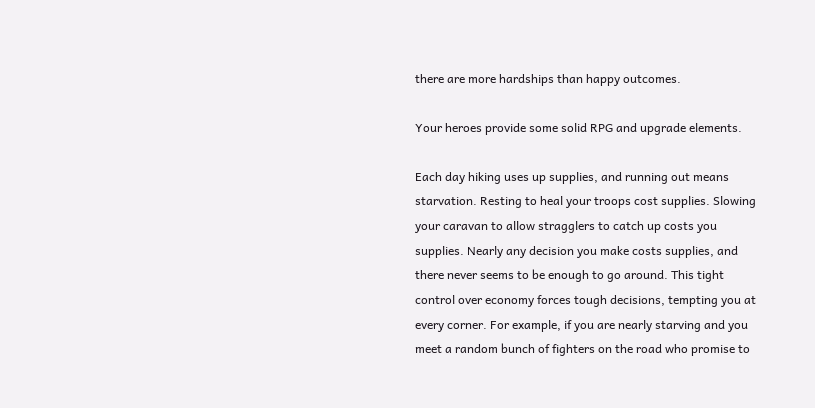there are more hardships than happy outcomes.

Your heroes provide some solid RPG and upgrade elements.

Each day hiking uses up supplies, and running out means starvation. Resting to heal your troops cost supplies. Slowing your caravan to allow stragglers to catch up costs you supplies. Nearly any decision you make costs supplies, and there never seems to be enough to go around. This tight control over economy forces tough decisions, tempting you at every corner. For example, if you are nearly starving and you meet a random bunch of fighters on the road who promise to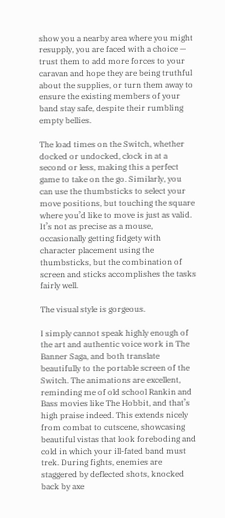show you a nearby area where you might resupply, you are faced with a choice — trust them to add more forces to your caravan and hope they are being truthful about the supplies, or turn them away to ensure the existing members of your band stay safe, despite their rumbling empty bellies.

The load times on the Switch, whether docked or undocked, clock in at a second or less, making this a perfect game to take on the go. Similarly, you can use the thumbsticks to select your move positions, but touching the square where you’d like to move is just as valid. It’s not as precise as a mouse, occasionally getting fidgety with character placement using the thumbsticks, but the combination of screen and sticks accomplishes the tasks fairly well.

The visual style is gorgeous.

I simply cannot speak highly enough of the art and authentic voice work in The Banner Saga, and both translate beautifully to the portable screen of the Switch. The animations are excellent, reminding me of old school Rankin and Bass movies like The Hobbit, and that’s high praise indeed. This extends nicely from combat to cutscene, showcasing beautiful vistas that look foreboding and cold in which your ill-fated band must trek. During fights, enemies are staggered by deflected shots, knocked back by axe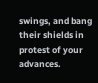swings, and bang their shields in protest of your advances.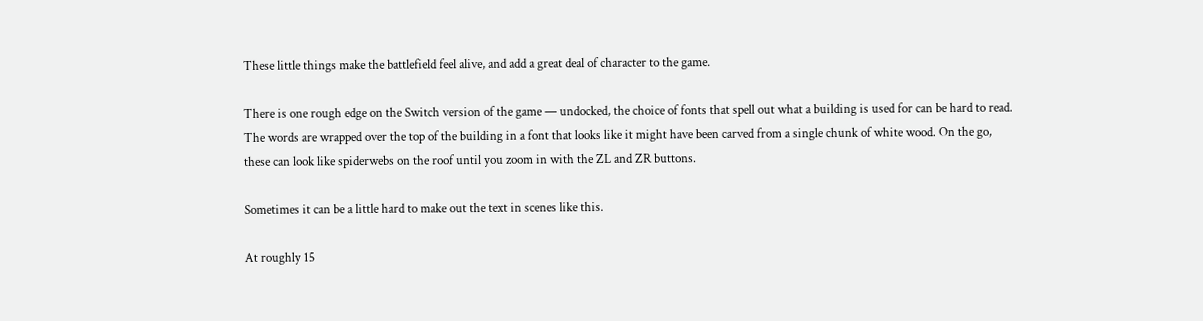These little things make the battlefield feel alive, and add a great deal of character to the game.

There is one rough edge on the Switch version of the game — undocked, the choice of fonts that spell out what a building is used for can be hard to read. The words are wrapped over the top of the building in a font that looks like it might have been carved from a single chunk of white wood. On the go, these can look like spiderwebs on the roof until you zoom in with the ZL and ZR buttons.

Sometimes it can be a little hard to make out the text in scenes like this.

At roughly 15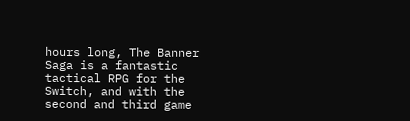hours long, The Banner Saga is a fantastic tactical RPG for the Switch, and with the second and third game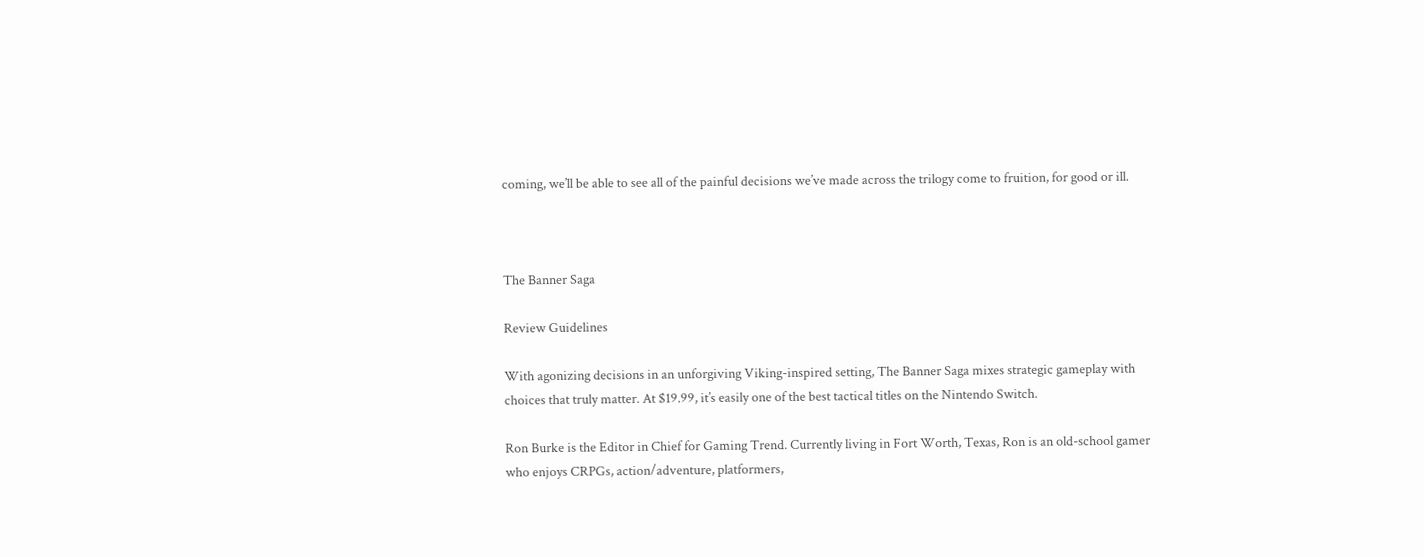coming, we’ll be able to see all of the painful decisions we’ve made across the trilogy come to fruition, for good or ill.



The Banner Saga

Review Guidelines

With agonizing decisions in an unforgiving Viking-inspired setting, The Banner Saga mixes strategic gameplay with choices that truly matter. At $19.99, it’s easily one of the best tactical titles on the Nintendo Switch.

Ron Burke is the Editor in Chief for Gaming Trend. Currently living in Fort Worth, Texas, Ron is an old-school gamer who enjoys CRPGs, action/adventure, platformers,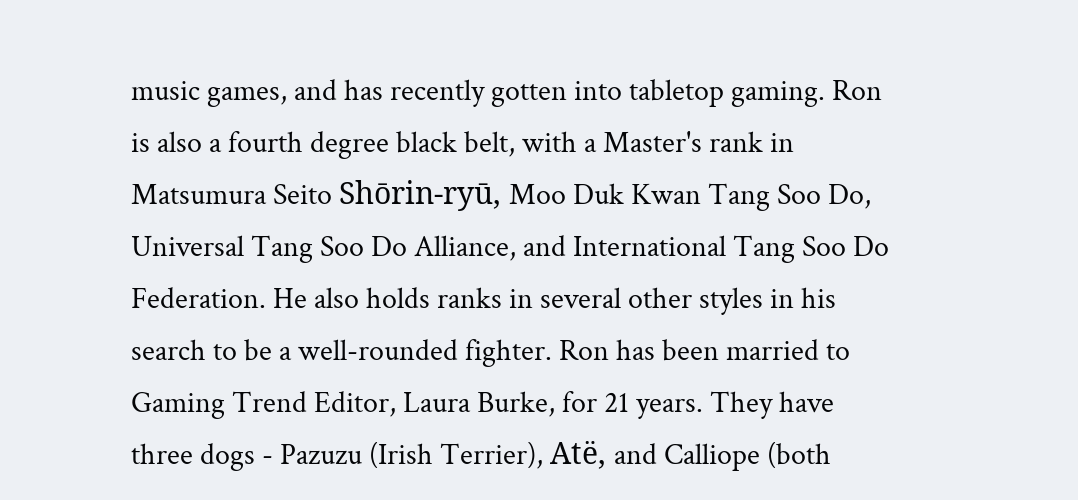music games, and has recently gotten into tabletop gaming. Ron is also a fourth degree black belt, with a Master's rank in Matsumura Seito Shōrin-ryū, Moo Duk Kwan Tang Soo Do, Universal Tang Soo Do Alliance, and International Tang Soo Do Federation. He also holds ranks in several other styles in his search to be a well-rounded fighter. Ron has been married to Gaming Trend Editor, Laura Burke, for 21 years. They have three dogs - Pazuzu (Irish Terrier), Atë, and Calliope (both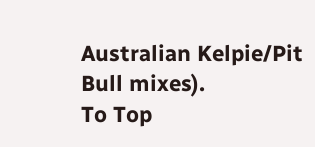Australian Kelpie/Pit Bull mixes).
To Top